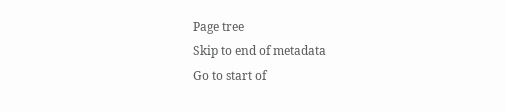Page tree
Skip to end of metadata
Go to start of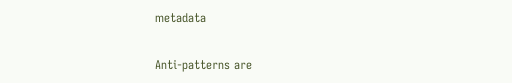metadata

Anti-patterns are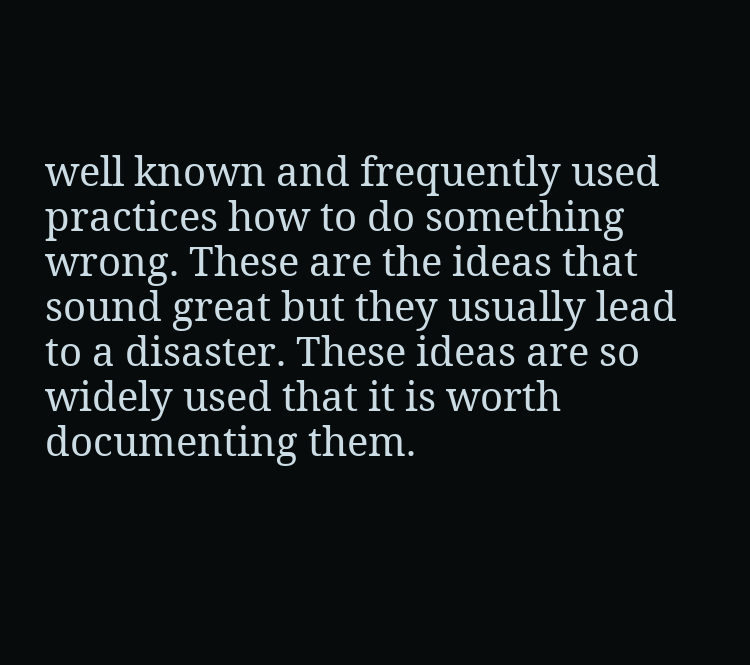well known and frequently used practices how to do something wrong. These are the ideas that sound great but they usually lead to a disaster. These ideas are so widely used that it is worth documenting them.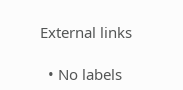External links

  • No labels